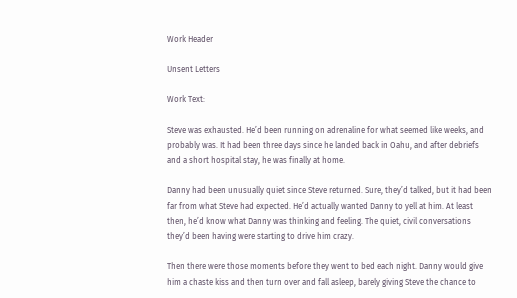Work Header

Unsent Letters

Work Text:

Steve was exhausted. He’d been running on adrenaline for what seemed like weeks, and probably was. It had been three days since he landed back in Oahu, and after debriefs and a short hospital stay, he was finally at home.

Danny had been unusually quiet since Steve returned. Sure, they’d talked, but it had been far from what Steve had expected. He’d actually wanted Danny to yell at him. At least then, he’d know what Danny was thinking and feeling. The quiet, civil conversations they’d been having were starting to drive him crazy.

Then there were those moments before they went to bed each night. Danny would give him a chaste kiss and then turn over and fall asleep, barely giving Steve the chance to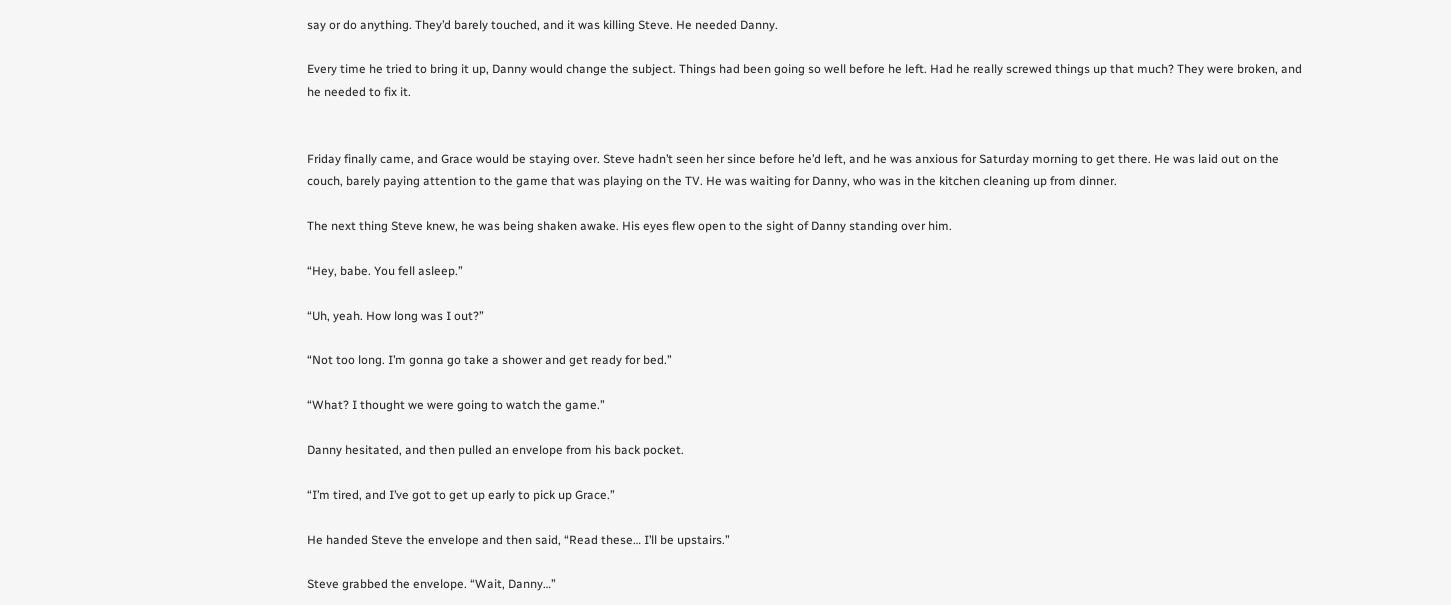say or do anything. They’d barely touched, and it was killing Steve. He needed Danny.

Every time he tried to bring it up, Danny would change the subject. Things had been going so well before he left. Had he really screwed things up that much? They were broken, and he needed to fix it.


Friday finally came, and Grace would be staying over. Steve hadn’t seen her since before he’d left, and he was anxious for Saturday morning to get there. He was laid out on the couch, barely paying attention to the game that was playing on the TV. He was waiting for Danny, who was in the kitchen cleaning up from dinner.

The next thing Steve knew, he was being shaken awake. His eyes flew open to the sight of Danny standing over him.

“Hey, babe. You fell asleep.”

“Uh, yeah. How long was I out?”

“Not too long. I’m gonna go take a shower and get ready for bed.”

“What? I thought we were going to watch the game.”

Danny hesitated, and then pulled an envelope from his back pocket.

“I’m tired, and I’ve got to get up early to pick up Grace.”

He handed Steve the envelope and then said, “Read these… I’ll be upstairs.”

Steve grabbed the envelope. “Wait, Danny…”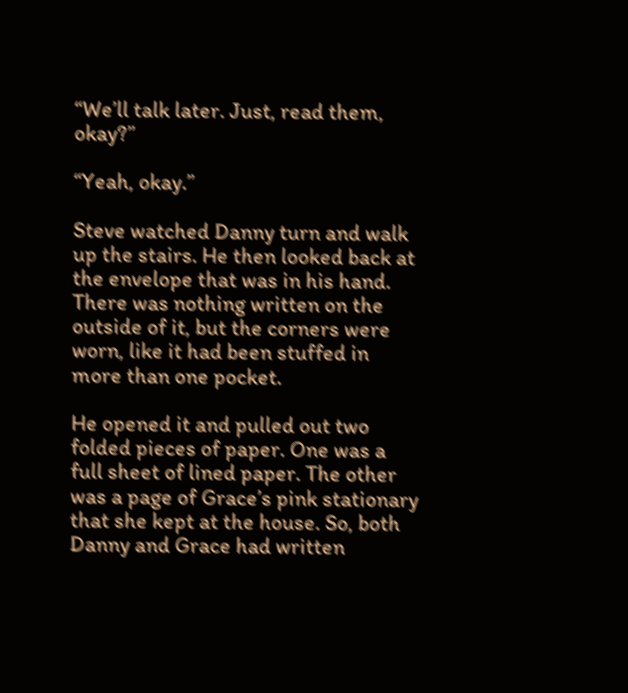“We’ll talk later. Just, read them, okay?”

“Yeah, okay.”

Steve watched Danny turn and walk up the stairs. He then looked back at the envelope that was in his hand. There was nothing written on the outside of it, but the corners were worn, like it had been stuffed in more than one pocket.

He opened it and pulled out two folded pieces of paper. One was a full sheet of lined paper. The other was a page of Grace’s pink stationary that she kept at the house. So, both Danny and Grace had written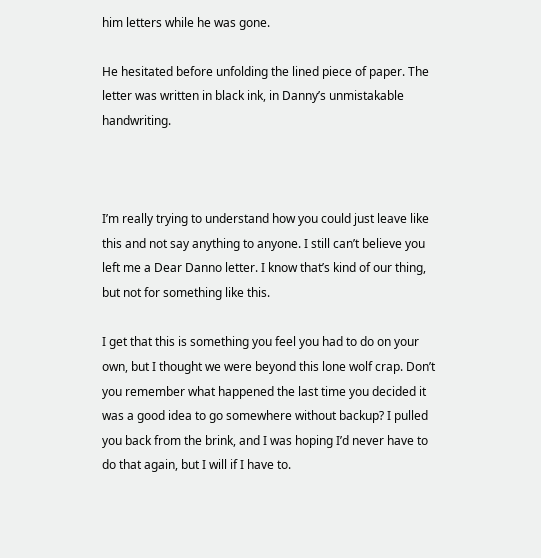him letters while he was gone.

He hesitated before unfolding the lined piece of paper. The letter was written in black ink, in Danny’s unmistakable handwriting.



I’m really trying to understand how you could just leave like this and not say anything to anyone. I still can’t believe you left me a Dear Danno letter. I know that’s kind of our thing, but not for something like this.

I get that this is something you feel you had to do on your own, but I thought we were beyond this lone wolf crap. Don’t you remember what happened the last time you decided it was a good idea to go somewhere without backup? I pulled you back from the brink, and I was hoping I’d never have to do that again, but I will if I have to.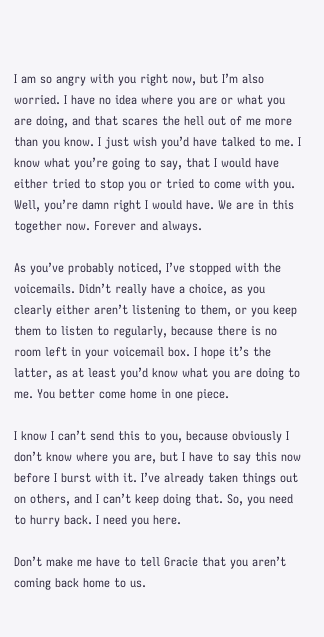I am so angry with you right now, but I’m also worried. I have no idea where you are or what you are doing, and that scares the hell out of me more than you know. I just wish you’d have talked to me. I know what you’re going to say, that I would have either tried to stop you or tried to come with you. Well, you’re damn right I would have. We are in this together now. Forever and always.

As you’ve probably noticed, I’ve stopped with the voicemails. Didn’t really have a choice, as you clearly either aren’t listening to them, or you keep them to listen to regularly, because there is no room left in your voicemail box. I hope it’s the latter, as at least you’d know what you are doing to me. You better come home in one piece.

I know I can’t send this to you, because obviously I don’t know where you are, but I have to say this now before I burst with it. I’ve already taken things out on others, and I can’t keep doing that. So, you need to hurry back. I need you here.

Don’t make me have to tell Gracie that you aren’t coming back home to us.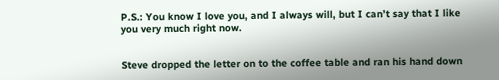P.S.: You know I love you, and I always will, but I can’t say that I like you very much right now.


Steve dropped the letter on to the coffee table and ran his hand down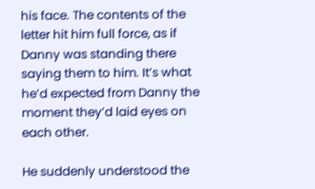his face. The contents of the letter hit him full force, as if Danny was standing there saying them to him. It’s what he’d expected from Danny the moment they’d laid eyes on each other.

He suddenly understood the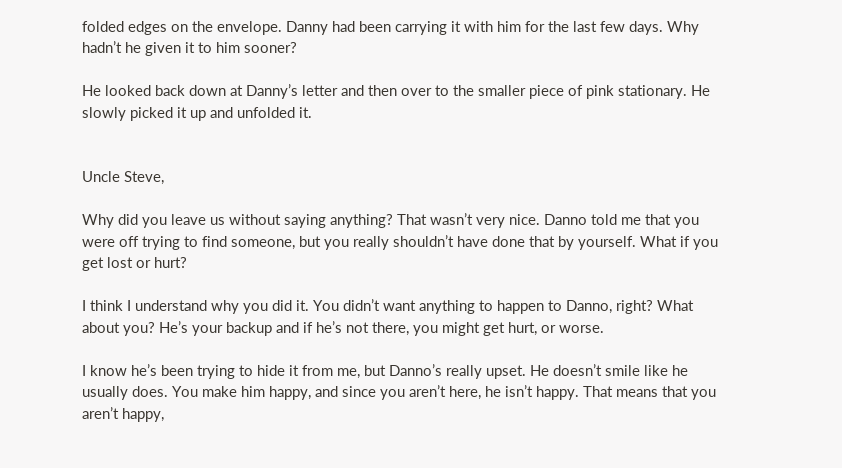folded edges on the envelope. Danny had been carrying it with him for the last few days. Why hadn’t he given it to him sooner?

He looked back down at Danny’s letter and then over to the smaller piece of pink stationary. He slowly picked it up and unfolded it.


Uncle Steve,

Why did you leave us without saying anything? That wasn’t very nice. Danno told me that you were off trying to find someone, but you really shouldn’t have done that by yourself. What if you get lost or hurt?

I think I understand why you did it. You didn’t want anything to happen to Danno, right? What about you? He’s your backup and if he’s not there, you might get hurt, or worse.

I know he’s been trying to hide it from me, but Danno’s really upset. He doesn’t smile like he usually does. You make him happy, and since you aren’t here, he isn’t happy. That means that you aren’t happy,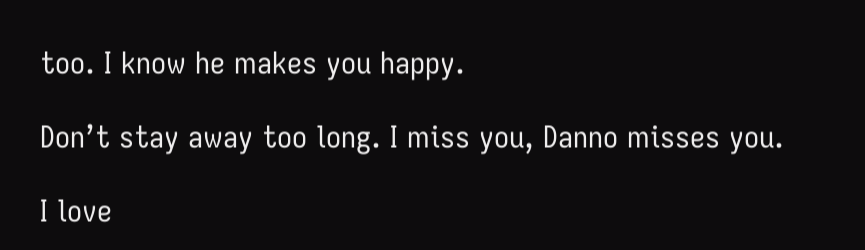too. I know he makes you happy.

Don’t stay away too long. I miss you, Danno misses you.

I love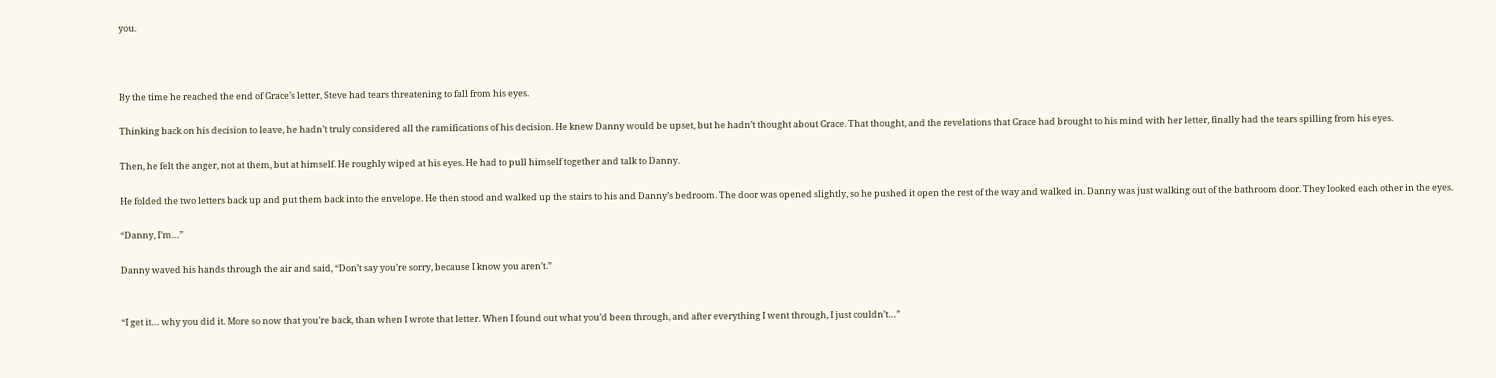you.



By the time he reached the end of Grace’s letter, Steve had tears threatening to fall from his eyes.

Thinking back on his decision to leave, he hadn’t truly considered all the ramifications of his decision. He knew Danny would be upset, but he hadn’t thought about Grace. That thought, and the revelations that Grace had brought to his mind with her letter, finally had the tears spilling from his eyes.

Then, he felt the anger, not at them, but at himself. He roughly wiped at his eyes. He had to pull himself together and talk to Danny.

He folded the two letters back up and put them back into the envelope. He then stood and walked up the stairs to his and Danny’s bedroom. The door was opened slightly, so he pushed it open the rest of the way and walked in. Danny was just walking out of the bathroom door. They looked each other in the eyes.

“Danny, I’m…”

Danny waved his hands through the air and said, “Don’t say you’re sorry, because I know you aren’t.”


“I get it… why you did it. More so now that you’re back, than when I wrote that letter. When I found out what you’d been through, and after everything I went through, I just couldn’t…”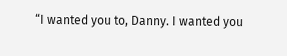“I wanted you to, Danny. I wanted you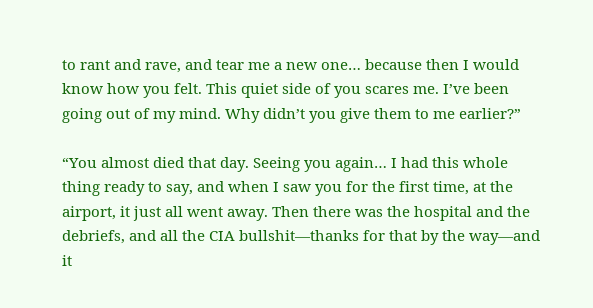to rant and rave, and tear me a new one… because then I would know how you felt. This quiet side of you scares me. I’ve been going out of my mind. Why didn’t you give them to me earlier?”

“You almost died that day. Seeing you again… I had this whole thing ready to say, and when I saw you for the first time, at the airport, it just all went away. Then there was the hospital and the debriefs, and all the CIA bullshit—thanks for that by the way—and it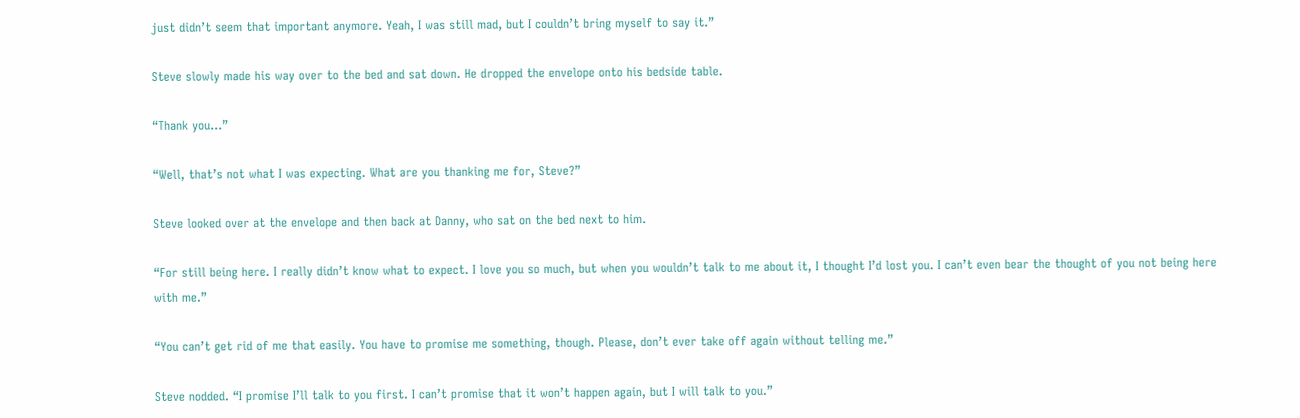just didn’t seem that important anymore. Yeah, I was still mad, but I couldn’t bring myself to say it.”

Steve slowly made his way over to the bed and sat down. He dropped the envelope onto his bedside table.

“Thank you…”

“Well, that’s not what I was expecting. What are you thanking me for, Steve?”

Steve looked over at the envelope and then back at Danny, who sat on the bed next to him.

“For still being here. I really didn’t know what to expect. I love you so much, but when you wouldn’t talk to me about it, I thought I’d lost you. I can’t even bear the thought of you not being here with me.”

“You can’t get rid of me that easily. You have to promise me something, though. Please, don’t ever take off again without telling me.”

Steve nodded. “I promise I’ll talk to you first. I can’t promise that it won’t happen again, but I will talk to you.”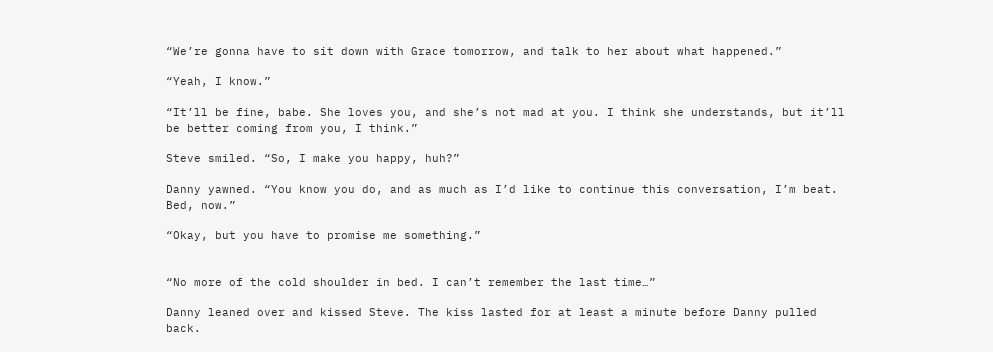“We’re gonna have to sit down with Grace tomorrow, and talk to her about what happened.”

“Yeah, I know.”

“It’ll be fine, babe. She loves you, and she’s not mad at you. I think she understands, but it’ll be better coming from you, I think.”

Steve smiled. “So, I make you happy, huh?”

Danny yawned. “You know you do, and as much as I’d like to continue this conversation, I’m beat. Bed, now.”

“Okay, but you have to promise me something.”


“No more of the cold shoulder in bed. I can’t remember the last time…”

Danny leaned over and kissed Steve. The kiss lasted for at least a minute before Danny pulled back.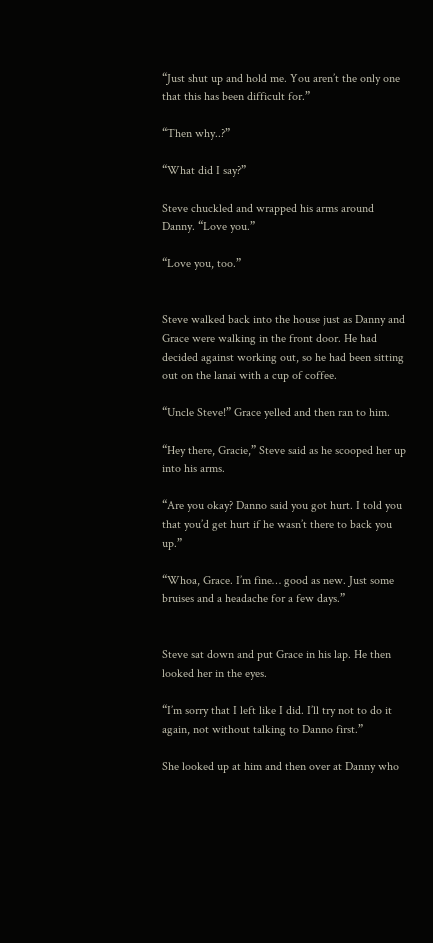“Just shut up and hold me. You aren’t the only one that this has been difficult for.”

“Then why..?”

“What did I say?”

Steve chuckled and wrapped his arms around Danny. “Love you.”

“Love you, too.”


Steve walked back into the house just as Danny and Grace were walking in the front door. He had decided against working out, so he had been sitting out on the lanai with a cup of coffee.

“Uncle Steve!” Grace yelled and then ran to him.

“Hey there, Gracie,” Steve said as he scooped her up into his arms.

“Are you okay? Danno said you got hurt. I told you that you’d get hurt if he wasn’t there to back you up.”

“Whoa, Grace. I’m fine… good as new. Just some bruises and a headache for a few days.”


Steve sat down and put Grace in his lap. He then looked her in the eyes.

“I’m sorry that I left like I did. I’ll try not to do it again, not without talking to Danno first.”

She looked up at him and then over at Danny who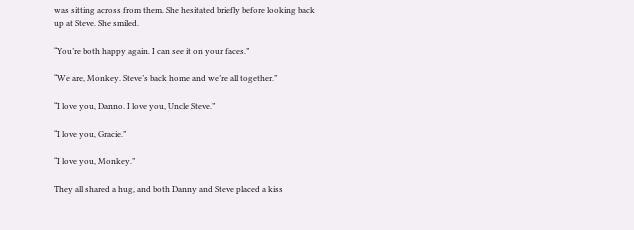was sitting across from them. She hesitated briefly before looking back up at Steve. She smiled.

“You’re both happy again. I can see it on your faces.”

“We are, Monkey. Steve’s back home and we’re all together.”

“I love you, Danno. I love you, Uncle Steve.”

“I love you, Gracie.”

“I love you, Monkey.”

They all shared a hug, and both Danny and Steve placed a kiss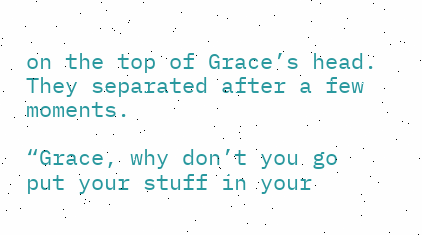on the top of Grace’s head. They separated after a few moments.

“Grace, why don’t you go put your stuff in your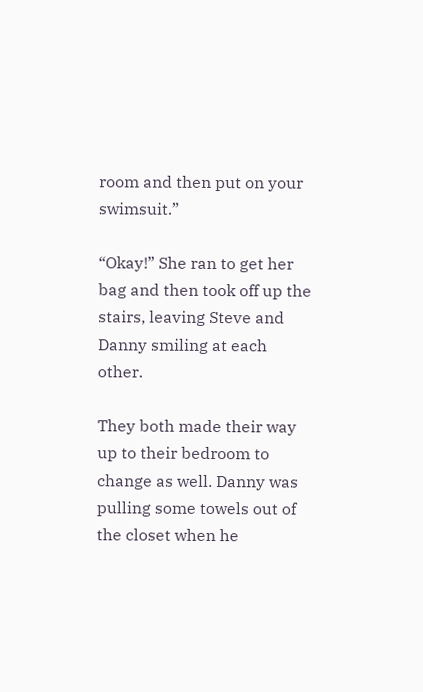room and then put on your swimsuit.”

“Okay!” She ran to get her bag and then took off up the stairs, leaving Steve and Danny smiling at each other.

They both made their way up to their bedroom to change as well. Danny was pulling some towels out of the closet when he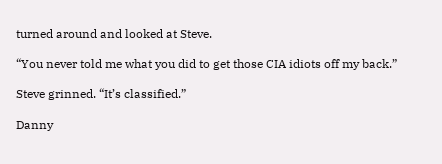turned around and looked at Steve.

“You never told me what you did to get those CIA idiots off my back.”

Steve grinned. “It’s classified.”

Danny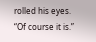rolled his eyes. “Of course it is.”